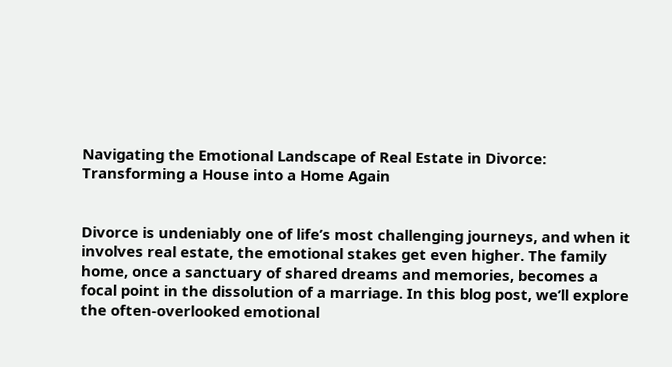Navigating the Emotional Landscape of Real Estate in Divorce: Transforming a House into a Home Again


Divorce is undeniably one of life’s most challenging journeys, and when it involves real estate, the emotional stakes get even higher. The family home, once a sanctuary of shared dreams and memories, becomes a focal point in the dissolution of a marriage. In this blog post, we’ll explore the often-overlooked emotional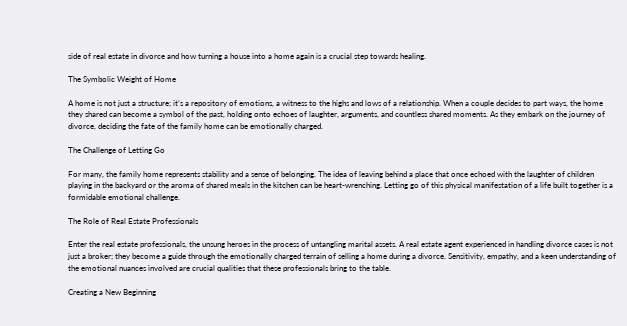side of real estate in divorce and how turning a house into a home again is a crucial step towards healing.

The Symbolic Weight of Home

A home is not just a structure; it’s a repository of emotions, a witness to the highs and lows of a relationship. When a couple decides to part ways, the home they shared can become a symbol of the past, holding onto echoes of laughter, arguments, and countless shared moments. As they embark on the journey of divorce, deciding the fate of the family home can be emotionally charged.

The Challenge of Letting Go

For many, the family home represents stability and a sense of belonging. The idea of leaving behind a place that once echoed with the laughter of children playing in the backyard or the aroma of shared meals in the kitchen can be heart-wrenching. Letting go of this physical manifestation of a life built together is a formidable emotional challenge.

The Role of Real Estate Professionals

Enter the real estate professionals, the unsung heroes in the process of untangling marital assets. A real estate agent experienced in handling divorce cases is not just a broker; they become a guide through the emotionally charged terrain of selling a home during a divorce. Sensitivity, empathy, and a keen understanding of the emotional nuances involved are crucial qualities that these professionals bring to the table.

Creating a New Beginning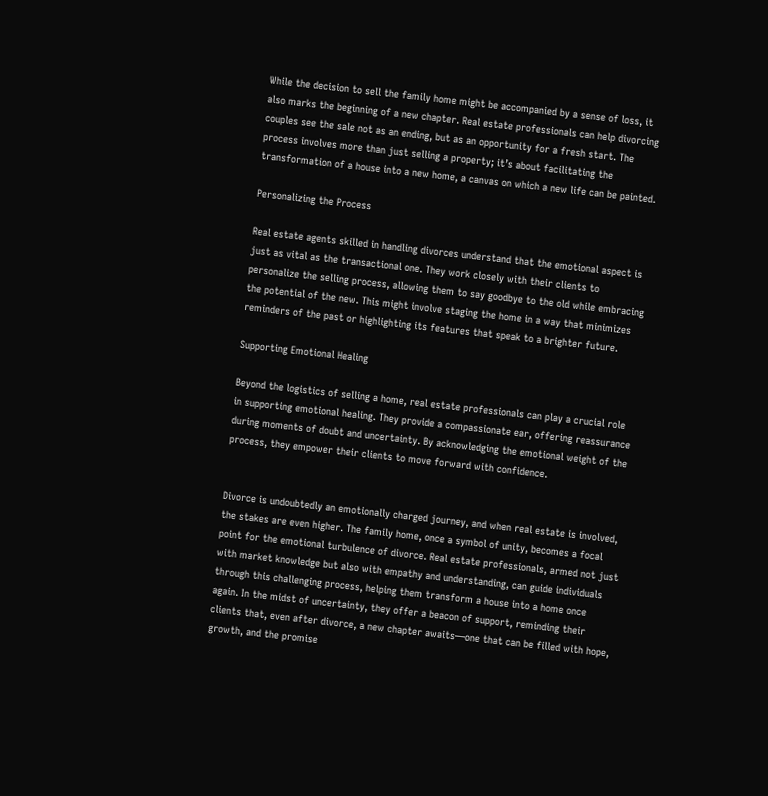While the decision to sell the family home might be accompanied by a sense of loss, it also marks the beginning of a new chapter. Real estate professionals can help divorcing couples see the sale not as an ending, but as an opportunity for a fresh start. The process involves more than just selling a property; it’s about facilitating the transformation of a house into a new home, a canvas on which a new life can be painted.

Personalizing the Process

Real estate agents skilled in handling divorces understand that the emotional aspect is just as vital as the transactional one. They work closely with their clients to personalize the selling process, allowing them to say goodbye to the old while embracing the potential of the new. This might involve staging the home in a way that minimizes reminders of the past or highlighting its features that speak to a brighter future.

Supporting Emotional Healing

Beyond the logistics of selling a home, real estate professionals can play a crucial role in supporting emotional healing. They provide a compassionate ear, offering reassurance during moments of doubt and uncertainty. By acknowledging the emotional weight of the process, they empower their clients to move forward with confidence.


Divorce is undoubtedly an emotionally charged journey, and when real estate is involved, the stakes are even higher. The family home, once a symbol of unity, becomes a focal point for the emotional turbulence of divorce. Real estate professionals, armed not just with market knowledge but also with empathy and understanding, can guide individuals through this challenging process, helping them transform a house into a home once again. In the midst of uncertainty, they offer a beacon of support, reminding their clients that, even after divorce, a new chapter awaits—one that can be filled with hope, growth, and the promise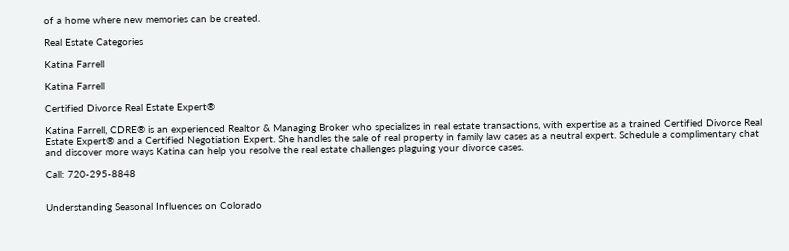of a home where new memories can be created.

Real Estate Categories

Katina Farrell

Katina Farrell

Certified Divorce Real Estate Expert®

Katina Farrell, CDRE® is an experienced Realtor & Managing Broker who specializes in real estate transactions, with expertise as a trained Certified Divorce Real Estate Expert® and a Certified Negotiation Expert. She handles the sale of real property in family law cases as a neutral expert. Schedule a complimentary chat and discover more ways Katina can help you resolve the real estate challenges plaguing your divorce cases.

Call: 720-295-8848


Understanding Seasonal Influences on Colorado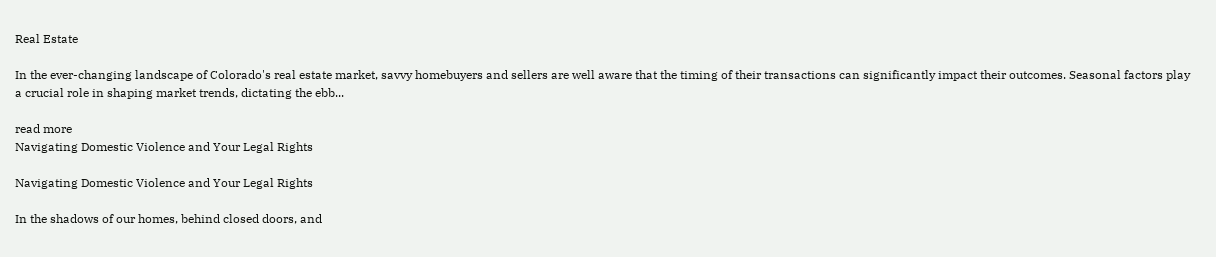Real Estate

In the ever-changing landscape of Colorado's real estate market, savvy homebuyers and sellers are well aware that the timing of their transactions can significantly impact their outcomes. Seasonal factors play a crucial role in shaping market trends, dictating the ebb...

read more
Navigating Domestic Violence and Your Legal Rights

Navigating Domestic Violence and Your Legal Rights

In the shadows of our homes, behind closed doors, and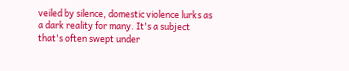veiled by silence, domestic violence lurks as a dark reality for many. It's a subject that's often swept under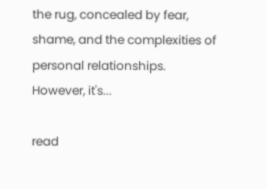the rug, concealed by fear, shame, and the complexities of personal relationships. However, it's...

read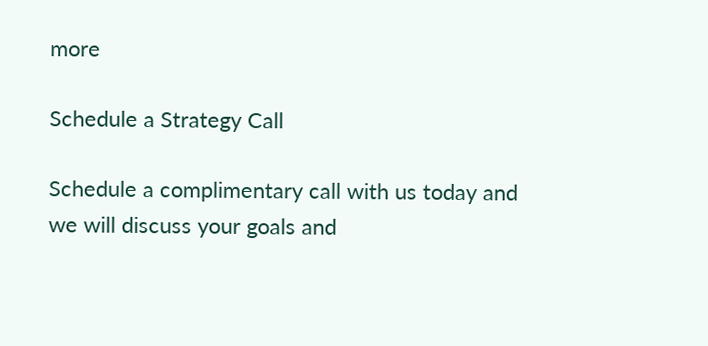more

Schedule a Strategy Call

Schedule a complimentary call with us today and we will discuss your goals and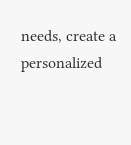needs, create a personalized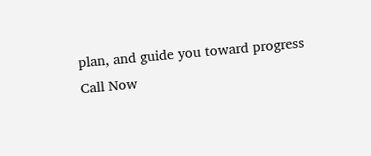plan, and guide you toward progress
Call Now